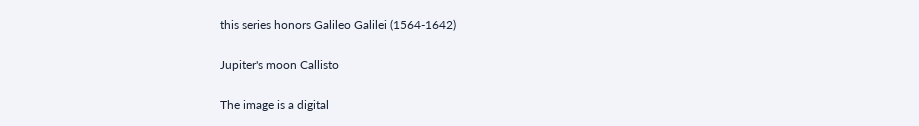this series honors Galileo Galilei (1564-1642)

Jupiter's moon Callisto

The image is a digital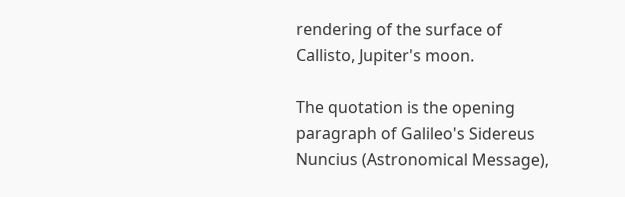rendering of the surface of Callisto, Jupiter's moon.

The quotation is the opening paragraph of Galileo's Sidereus Nuncius (Astronomical Message),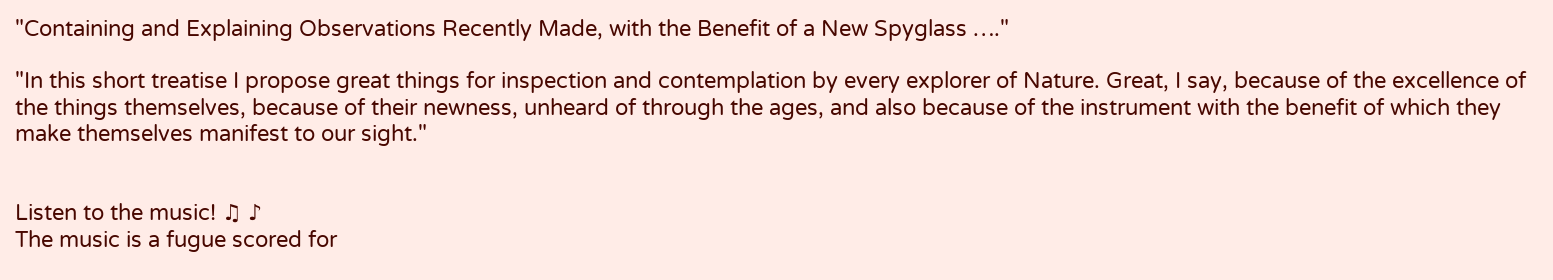"Containing and Explaining Observations Recently Made, with the Benefit of a New Spyglass …."

"In this short treatise I propose great things for inspection and contemplation by every explorer of Nature. Great, I say, because of the excellence of the things themselves, because of their newness, unheard of through the ages, and also because of the instrument with the benefit of which they make themselves manifest to our sight."


Listen to the music! ♫ ♪
The music is a fugue scored for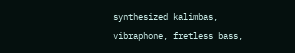synthesized kalimbas, vibraphone, fretless bass,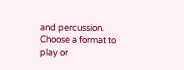and percussion. Choose a format to play or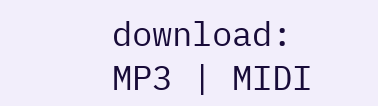download: MP3 | MIDI